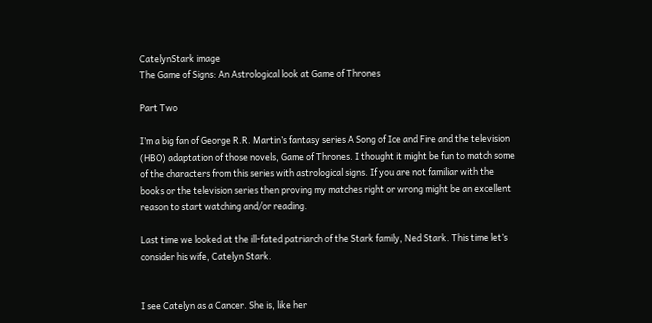CatelynStark image
The Game of Signs: An Astrological look at Game of Thrones

Part Two

I’m a big fan of George R.R. Martin’s fantasy series A Song of Ice and Fire and the television (HBO) adaptation of those novels, Game of Thrones. I thought it might be fun to match some of the characters from this series with astrological signs. If you are not familiar with the books or the television series then proving my matches right or wrong might be an excellent reason to start watching and/or reading.

Last time we looked at the ill-fated patriarch of the Stark family, Ned Stark. This time let’s consider his wife, Catelyn Stark.


I see Catelyn as a Cancer. She is, like her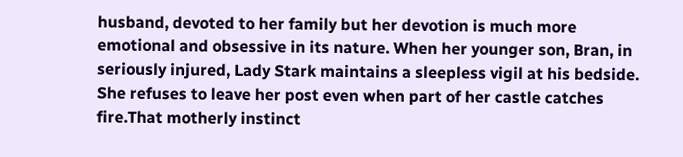husband, devoted to her family but her devotion is much more emotional and obsessive in its nature. When her younger son, Bran, in seriously injured, Lady Stark maintains a sleepless vigil at his bedside. She refuses to leave her post even when part of her castle catches fire.That motherly instinct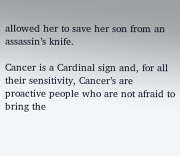allowed her to save her son from an assassin’s knife.

Cancer is a Cardinal sign and, for all their sensitivity, Cancer’s are proactive people who are not afraid to bring the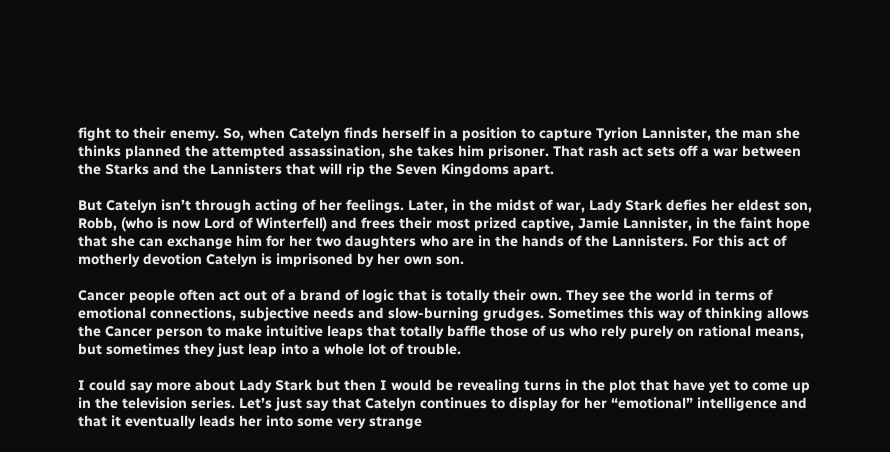fight to their enemy. So, when Catelyn finds herself in a position to capture Tyrion Lannister, the man she thinks planned the attempted assassination, she takes him prisoner. That rash act sets off a war between the Starks and the Lannisters that will rip the Seven Kingdoms apart.

But Catelyn isn’t through acting of her feelings. Later, in the midst of war, Lady Stark defies her eldest son, Robb, (who is now Lord of Winterfell) and frees their most prized captive, Jamie Lannister, in the faint hope that she can exchange him for her two daughters who are in the hands of the Lannisters. For this act of motherly devotion Catelyn is imprisoned by her own son.

Cancer people often act out of a brand of logic that is totally their own. They see the world in terms of emotional connections, subjective needs and slow-burning grudges. Sometimes this way of thinking allows the Cancer person to make intuitive leaps that totally baffle those of us who rely purely on rational means, but sometimes they just leap into a whole lot of trouble.

I could say more about Lady Stark but then I would be revealing turns in the plot that have yet to come up in the television series. Let’s just say that Catelyn continues to display for her “emotional” intelligence and that it eventually leads her into some very strange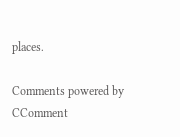places.

Comments powered by CComment